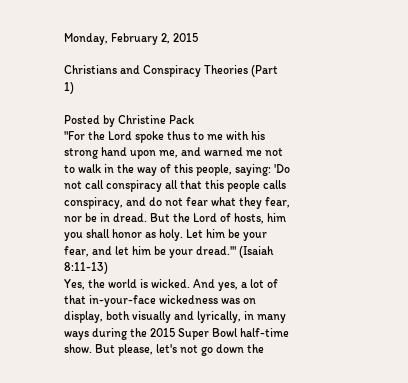Monday, February 2, 2015

Christians and Conspiracy Theories (Part 1)

Posted by Christine Pack
"For the Lord spoke thus to me with his strong hand upon me, and warned me not to walk in the way of this people, saying: 'Do not call conspiracy all that this people calls conspiracy, and do not fear what they fear, nor be in dread. But the Lord of hosts, him you shall honor as holy. Let him be your fear, and let him be your dread.'" (Isaiah 8:11-13)
Yes, the world is wicked. And yes, a lot of that in-your-face wickedness was on display, both visually and lyrically, in many ways during the 2015 Super Bowl half-time show. But please, let's not go down the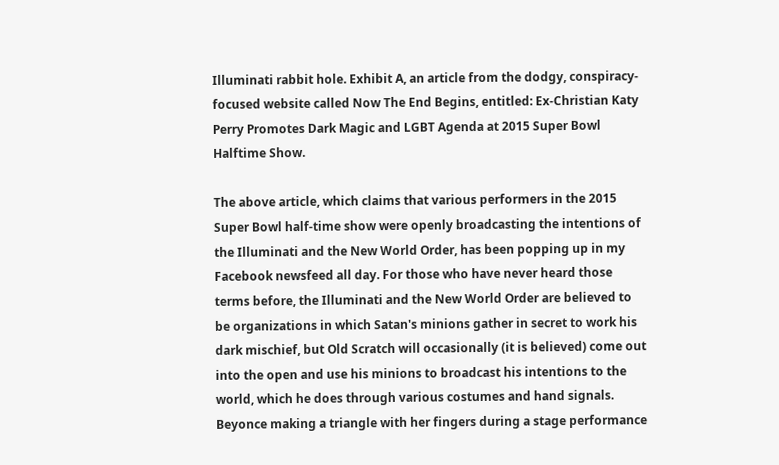Illuminati rabbit hole. Exhibit A, an article from the dodgy, conspiracy-focused website called Now The End Begins, entitled: Ex-Christian Katy Perry Promotes Dark Magic and LGBT Agenda at 2015 Super Bowl Halftime Show.

The above article, which claims that various performers in the 2015 Super Bowl half-time show were openly broadcasting the intentions of the Illuminati and the New World Order, has been popping up in my Facebook newsfeed all day. For those who have never heard those terms before, the Illuminati and the New World Order are believed to be organizations in which Satan's minions gather in secret to work his dark mischief, but Old Scratch will occasionally (it is believed) come out into the open and use his minions to broadcast his intentions to the world, which he does through various costumes and hand signals.  Beyonce making a triangle with her fingers during a stage performance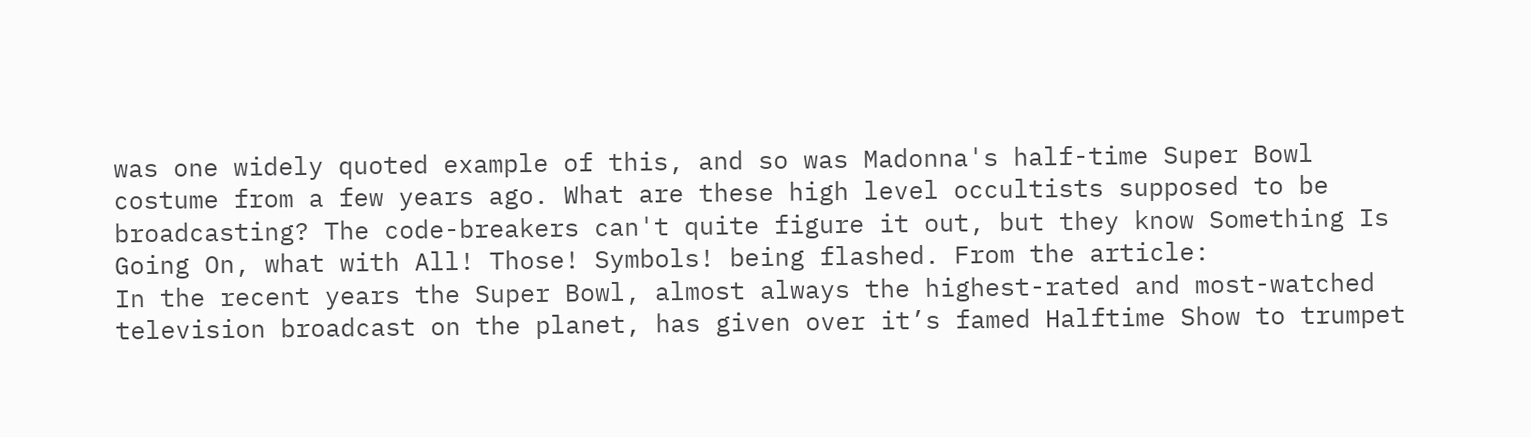was one widely quoted example of this, and so was Madonna's half-time Super Bowl costume from a few years ago. What are these high level occultists supposed to be broadcasting? The code-breakers can't quite figure it out, but they know Something Is Going On, what with All! Those! Symbols! being flashed. From the article:
In the recent years the Super Bowl, almost always the highest-rated and most-watched television broadcast on the planet, has given over it’s famed Halftime Show to trumpet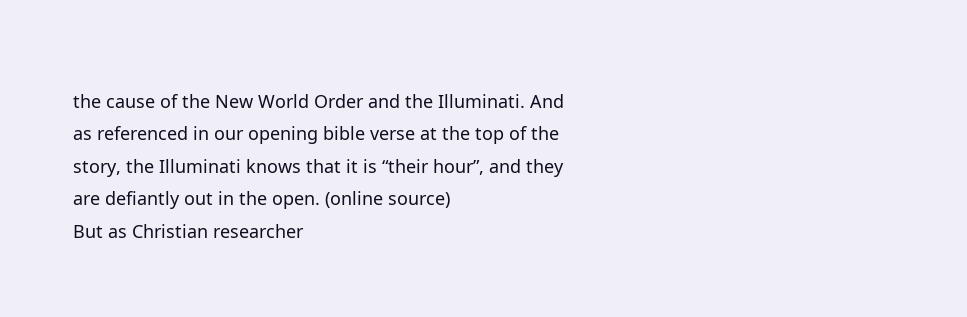the cause of the New World Order and the Illuminati. And as referenced in our opening bible verse at the top of the story, the Illuminati knows that it is “their hour”, and they are defiantly out in the open. (online source)
But as Christian researcher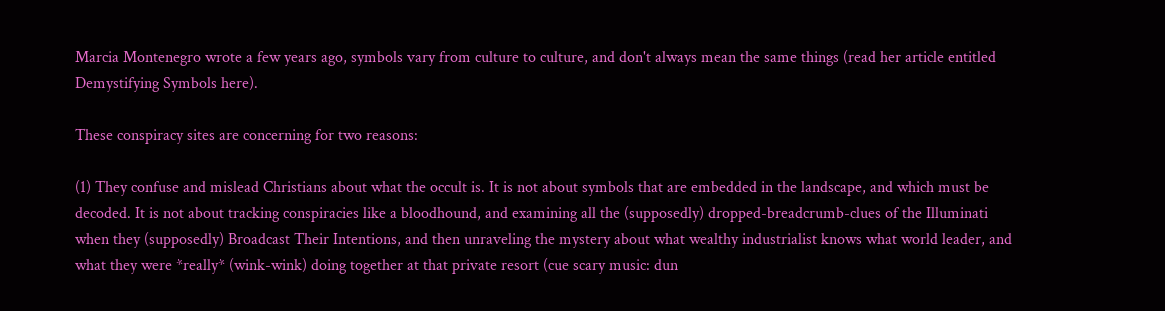Marcia Montenegro wrote a few years ago, symbols vary from culture to culture, and don't always mean the same things (read her article entitled Demystifying Symbols here).

These conspiracy sites are concerning for two reasons:

(1) They confuse and mislead Christians about what the occult is. It is not about symbols that are embedded in the landscape, and which must be decoded. It is not about tracking conspiracies like a bloodhound, and examining all the (supposedly) dropped-breadcrumb-clues of the Illuminati when they (supposedly) Broadcast Their Intentions, and then unraveling the mystery about what wealthy industrialist knows what world leader, and what they were *really* (wink-wink) doing together at that private resort (cue scary music: dun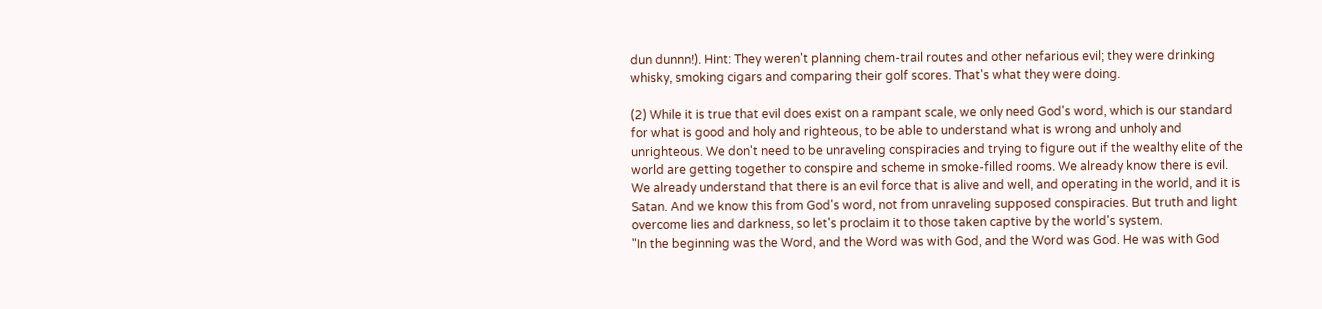dun dunnn!). Hint: They weren't planning chem-trail routes and other nefarious evil; they were drinking whisky, smoking cigars and comparing their golf scores. That's what they were doing.

(2) While it is true that evil does exist on a rampant scale, we only need God's word, which is our standard for what is good and holy and righteous, to be able to understand what is wrong and unholy and unrighteous. We don't need to be unraveling conspiracies and trying to figure out if the wealthy elite of the world are getting together to conspire and scheme in smoke-filled rooms. We already know there is evil. We already understand that there is an evil force that is alive and well, and operating in the world, and it is Satan. And we know this from God's word, not from unraveling supposed conspiracies. But truth and light overcome lies and darkness, so let's proclaim it to those taken captive by the world's system.
"In the beginning was the Word, and the Word was with God, and the Word was God. He was with God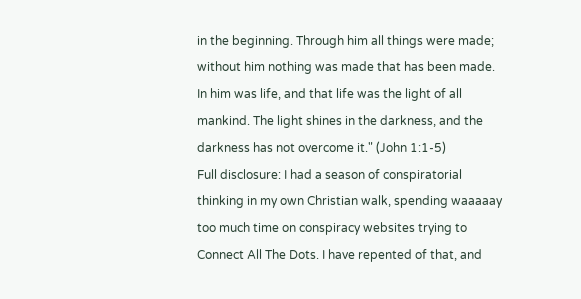in the beginning. Through him all things were made; without him nothing was made that has been made. In him was life, and that life was the light of all mankind. The light shines in the darkness, and the darkness has not overcome it." (John 1:1-5)
Full disclosure: I had a season of conspiratorial thinking in my own Christian walk, spending waaaaay too much time on conspiracy websites trying to Connect All The Dots. I have repented of that, and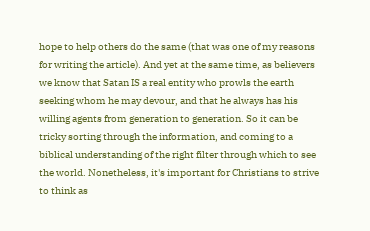hope to help others do the same (that was one of my reasons for writing the article). And yet at the same time, as believers we know that Satan IS a real entity who prowls the earth seeking whom he may devour, and that he always has his willing agents from generation to generation. So it can be tricky sorting through the information, and coming to a biblical understanding of the right filter through which to see the world. Nonetheless, it's important for Christians to strive to think as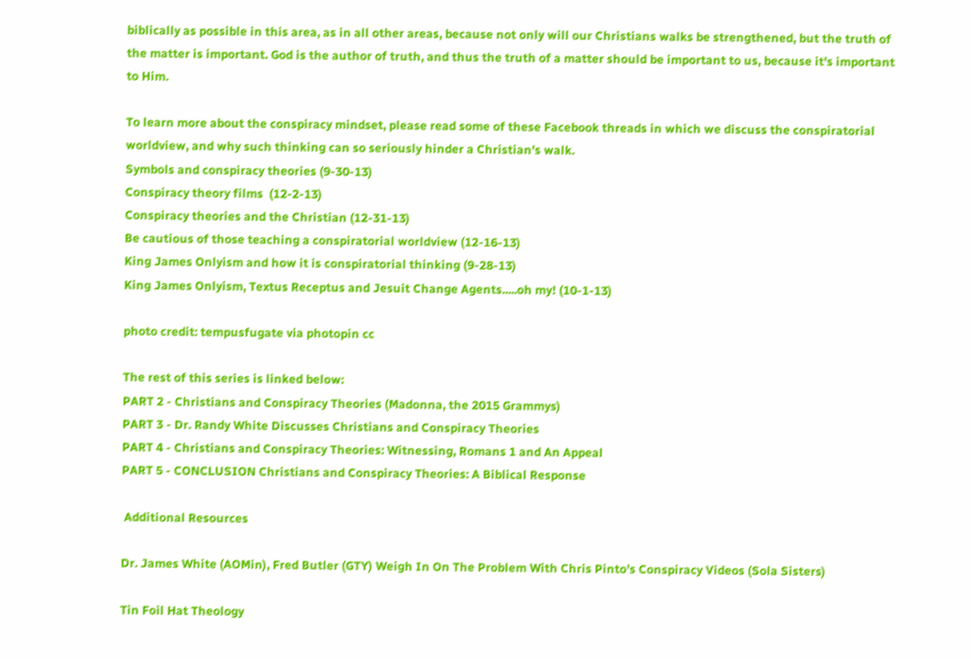biblically as possible in this area, as in all other areas, because not only will our Christians walks be strengthened, but the truth of the matter is important. God is the author of truth, and thus the truth of a matter should be important to us, because it's important to Him.

To learn more about the conspiracy mindset, please read some of these Facebook threads in which we discuss the conspiratorial worldview, and why such thinking can so seriously hinder a Christian's walk.
Symbols and conspiracy theories (9-30-13)
Conspiracy theory films  (12-2-13)
Conspiracy theories and the Christian (12-31-13)
Be cautious of those teaching a conspiratorial worldview (12-16-13)
King James Onlyism and how it is conspiratorial thinking (9-28-13)
King James Onlyism, Textus Receptus and Jesuit Change Agents.....oh my! (10-1-13)

photo credit: tempusfugate via photopin cc

The rest of this series is linked below:
PART 2 - Christians and Conspiracy Theories (Madonna, the 2015 Grammys)
PART 3 - Dr. Randy White Discusses Christians and Conspiracy Theories
PART 4 - Christians and Conspiracy Theories: Witnessing, Romans 1 and An Appeal
PART 5 - CONCLUSION Christians and Conspiracy Theories: A Biblical Response

 Additional Resources

Dr. James White (AOMin), Fred Butler (GTY) Weigh In On The Problem With Chris Pinto's Conspiracy Videos (Sola Sisters)

Tin Foil Hat Theology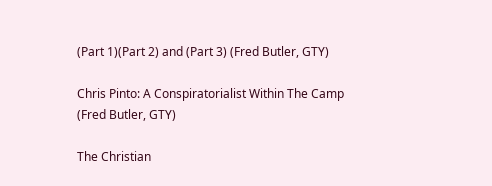(Part 1)(Part 2) and (Part 3) (Fred Butler, GTY)

Chris Pinto: A Conspiratorialist Within The Camp (Fred Butler, GTY)

The Christian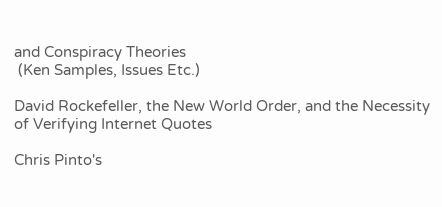and Conspiracy Theories
 (Ken Samples, Issues Etc.)

David Rockefeller, the New World Order, and the Necessity of Verifying Internet Quotes

Chris Pinto's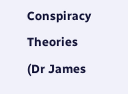Conspiracy Theories (Dr James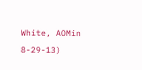White, AOMin 8-29-13)